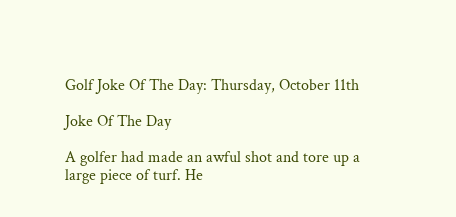Golf Joke Of The Day: Thursday, October 11th

Joke Of The Day

A golfer had made an awful shot and tore up a large piece of turf. He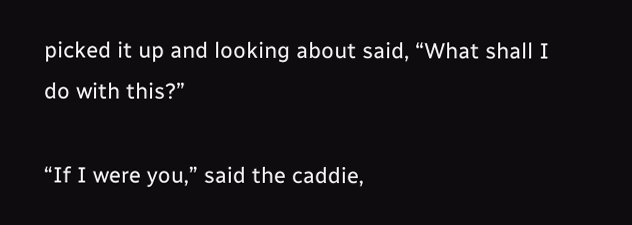picked it up and looking about said, “What shall I do with this?”

“If I were you,” said the caddie,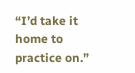“I’d take it home to practice on.”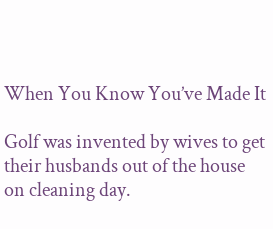When You Know You’ve Made It

Golf was invented by wives to get their husbands out of the house on cleaning day.